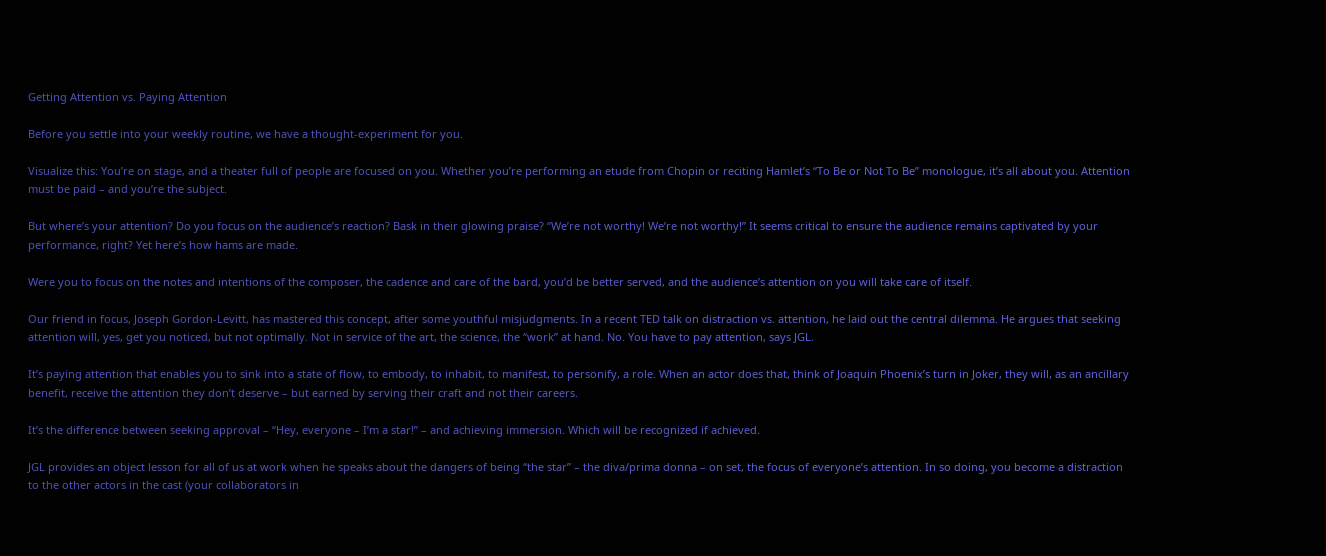Getting Attention vs. Paying Attention

Before you settle into your weekly routine, we have a thought-experiment for you.

Visualize this: You’re on stage, and a theater full of people are focused on you. Whether you’re performing an etude from Chopin or reciting Hamlet’s “To Be or Not To Be” monologue, it’s all about you. Attention must be paid – and you’re the subject.

But where’s your attention? Do you focus on the audience’s reaction? Bask in their glowing praise? “We’re not worthy! We’re not worthy!” It seems critical to ensure the audience remains captivated by your performance, right? Yet here’s how hams are made.

Were you to focus on the notes and intentions of the composer, the cadence and care of the bard, you’d be better served, and the audience’s attention on you will take care of itself.

Our friend in focus, Joseph Gordon-Levitt, has mastered this concept, after some youthful misjudgments. In a recent TED talk on distraction vs. attention, he laid out the central dilemma. He argues that seeking attention will, yes, get you noticed, but not optimally. Not in service of the art, the science, the “work” at hand. No. You have to pay attention, says JGL.

It’s paying attention that enables you to sink into a state of flow, to embody, to inhabit, to manifest, to personify, a role. When an actor does that, think of Joaquin Phoenix’s turn in Joker, they will, as an ancillary benefit, receive the attention they don’t deserve – but earned by serving their craft and not their careers.

It’s the difference between seeking approval – “Hey, everyone – I’m a star!” – and achieving immersion. Which will be recognized if achieved.

JGL provides an object lesson for all of us at work when he speaks about the dangers of being “the star” – the diva/prima donna – on set, the focus of everyone’s attention. In so doing, you become a distraction to the other actors in the cast (your collaborators in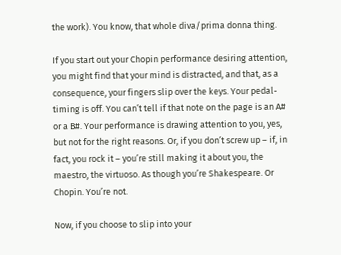the work). You know, that whole diva/prima donna thing.

If you start out your Chopin performance desiring attention, you might find that your mind is distracted, and that, as a consequence, your fingers slip over the keys. Your pedal-timing is off. You can’t tell if that note on the page is an A# or a B#. Your performance is drawing attention to you, yes, but not for the right reasons. Or, if you don’t screw up – if, in fact, you rock it – you’re still making it about you, the maestro, the virtuoso. As though you’re Shakespeare. Or Chopin. You’re not.

Now, if you choose to slip into your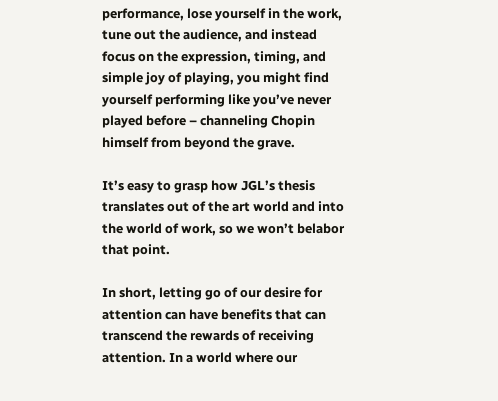performance, lose yourself in the work, tune out the audience, and instead focus on the expression, timing, and simple joy of playing, you might find yourself performing like you’ve never played before – channeling Chopin himself from beyond the grave.

It’s easy to grasp how JGL’s thesis translates out of the art world and into the world of work, so we won’t belabor that point.

In short, letting go of our desire for attention can have benefits that can transcend the rewards of receiving attention. In a world where our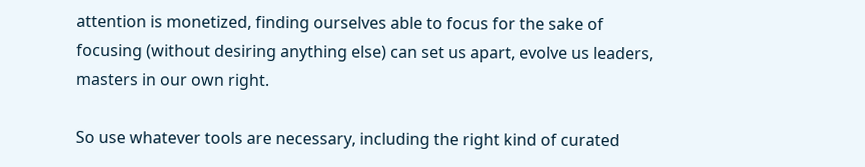attention is monetized, finding ourselves able to focus for the sake of focusing (without desiring anything else) can set us apart, evolve us leaders, masters in our own right.

So use whatever tools are necessary, including the right kind of curated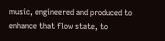music, engineered and produced to enhance that flow state, to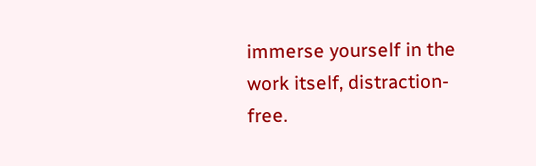immerse yourself in the work itself, distraction-free.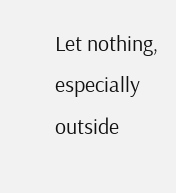Let nothing, especially outside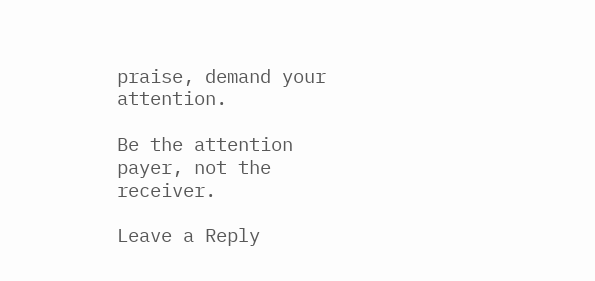praise, demand your attention.

Be the attention payer, not the receiver.

Leave a Reply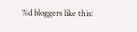%d bloggers like this: